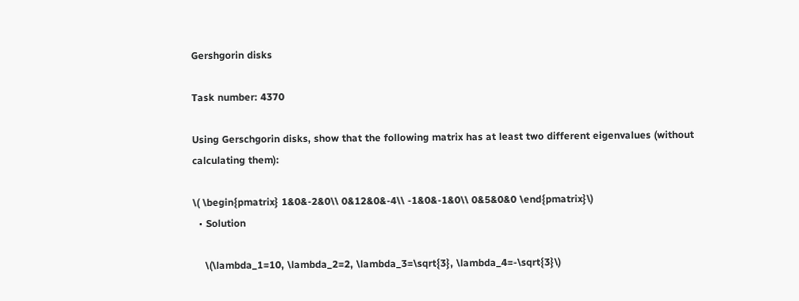Gershgorin disks

Task number: 4370

Using Gerschgorin disks, show that the following matrix has at least two different eigenvalues (without calculating them):

\( \begin{pmatrix} 1&0&-2&0\\ 0&12&0&-4\\ -1&0&-1&0\\ 0&5&0&0 \end{pmatrix}\)
  • Solution

    \(\lambda_1=10, \lambda_2=2, \lambda_3=\sqrt{3}, \lambda_4=-\sqrt{3}\)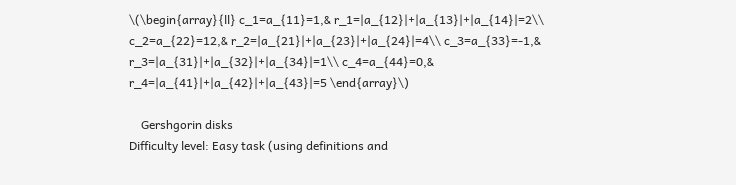\(\begin{array}{ll} c_1=a_{11}=1,& r_1=|a_{12}|+|a_{13}|+|a_{14}|=2\\ c_2=a_{22}=12,& r_2=|a_{21}|+|a_{23}|+|a_{24}|=4\\ c_3=a_{33}=-1,& r_3=|a_{31}|+|a_{32}|+|a_{34}|=1\\ c_4=a_{44}=0,& r_4=|a_{41}|+|a_{42}|+|a_{43}|=5 \end{array}\)

    Gershgorin disks
Difficulty level: Easy task (using definitions and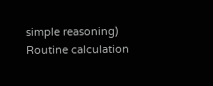simple reasoning)
Routine calculation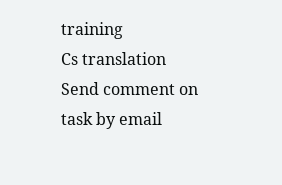training
Cs translation
Send comment on task by email